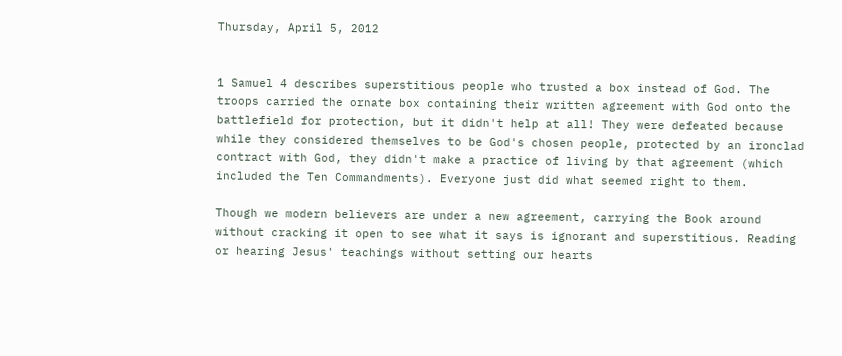Thursday, April 5, 2012


1 Samuel 4 describes superstitious people who trusted a box instead of God. The troops carried the ornate box containing their written agreement with God onto the battlefield for protection, but it didn't help at all! They were defeated because while they considered themselves to be God's chosen people, protected by an ironclad contract with God, they didn't make a practice of living by that agreement (which included the Ten Commandments). Everyone just did what seemed right to them.

Though we modern believers are under a new agreement, carrying the Book around without cracking it open to see what it says is ignorant and superstitious. Reading or hearing Jesus' teachings without setting our hearts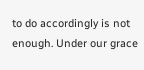to do accordingly is not enough. Under our grace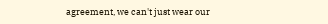agreement, we can't just wear our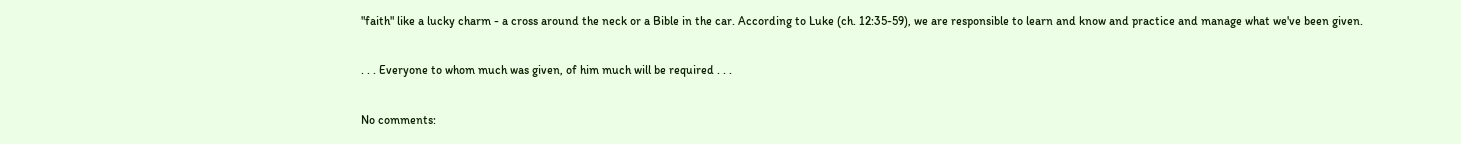"faith" like a lucky charm - a cross around the neck or a Bible in the car. According to Luke (ch. 12:35-59), we are responsible to learn and know and practice and manage what we've been given.

. . . Everyone to whom much was given, of him much will be required . . .

No comments: